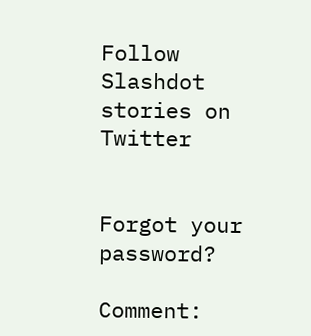Follow Slashdot stories on Twitter


Forgot your password?

Comment: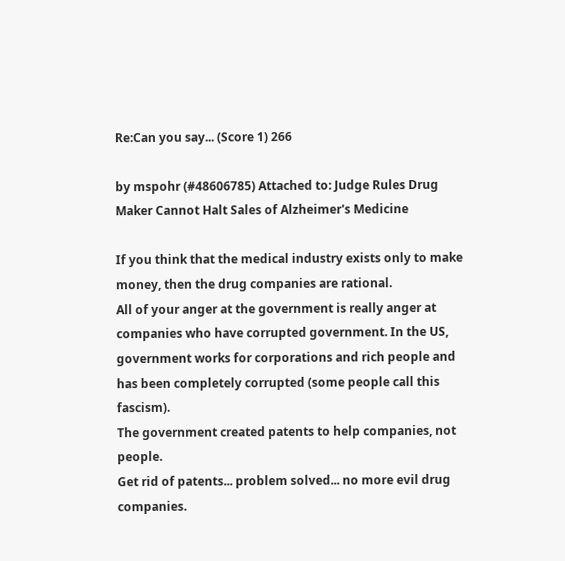Re:Can you say... (Score 1) 266

by mspohr (#48606785) Attached to: Judge Rules Drug Maker Cannot Halt Sales of Alzheimer's Medicine

If you think that the medical industry exists only to make money, then the drug companies are rational.
All of your anger at the government is really anger at companies who have corrupted government. In the US, government works for corporations and rich people and has been completely corrupted (some people call this fascism).
The government created patents to help companies, not people.
Get rid of patents... problem solved... no more evil drug companies.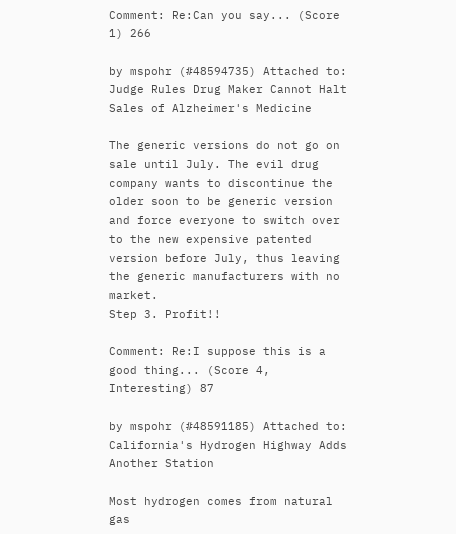Comment: Re:Can you say... (Score 1) 266

by mspohr (#48594735) Attached to: Judge Rules Drug Maker Cannot Halt Sales of Alzheimer's Medicine

The generic versions do not go on sale until July. The evil drug company wants to discontinue the older soon to be generic version and force everyone to switch over to the new expensive patented version before July, thus leaving the generic manufacturers with no market.
Step 3. Profit!!

Comment: Re:I suppose this is a good thing... (Score 4, Interesting) 87

by mspohr (#48591185) Attached to: California's Hydrogen Highway Adds Another Station

Most hydrogen comes from natural gas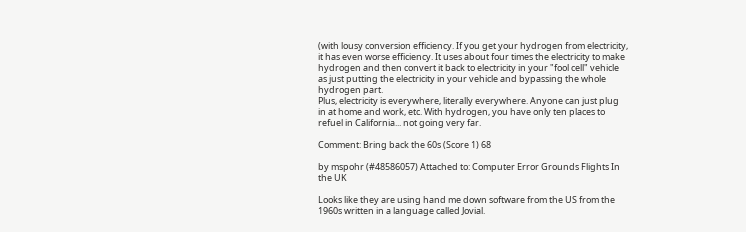(with lousy conversion efficiency. If you get your hydrogen from electricity, it has even worse efficiency. It uses about four times the electricity to make hydrogen and then convert it back to electricity in your "fool cell" vehicle as just putting the electricity in your vehicle and bypassing the whole hydrogen part.
Plus, electricity is everywhere, literally everywhere. Anyone can just plug in at home and work, etc. With hydrogen, you have only ten places to refuel in California... not going very far.

Comment: Bring back the 60s (Score 1) 68

by mspohr (#48586057) Attached to: Computer Error Grounds Flights In the UK

Looks like they are using hand me down software from the US from the 1960s written in a language called Jovial.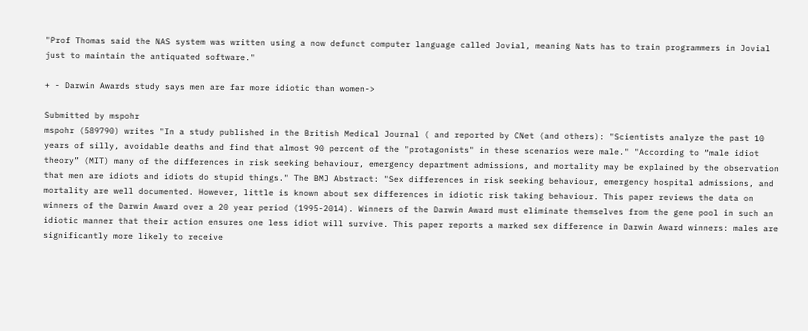"Prof Thomas said the NAS system was written using a now defunct computer language called Jovial, meaning Nats has to train programmers in Jovial just to maintain the antiquated software."

+ - Darwin Awards study says men are far more idiotic than women->

Submitted by mspohr
mspohr (589790) writes "In a study published in the British Medical Journal ( and reported by CNet (and others): "Scientists analyze the past 10 years of silly, avoidable deaths and find that almost 90 percent of the "protagonists" in these scenarios were male." "According to “male idiot theory” (MIT) many of the differences in risk seeking behaviour, emergency department admissions, and mortality may be explained by the observation that men are idiots and idiots do stupid things." The BMJ Abstract: "Sex differences in risk seeking behaviour, emergency hospital admissions, and mortality are well documented. However, little is known about sex differences in idiotic risk taking behaviour. This paper reviews the data on winners of the Darwin Award over a 20 year period (1995-2014). Winners of the Darwin Award must eliminate themselves from the gene pool in such an idiotic manner that their action ensures one less idiot will survive. This paper reports a marked sex difference in Darwin Award winners: males are significantly more likely to receive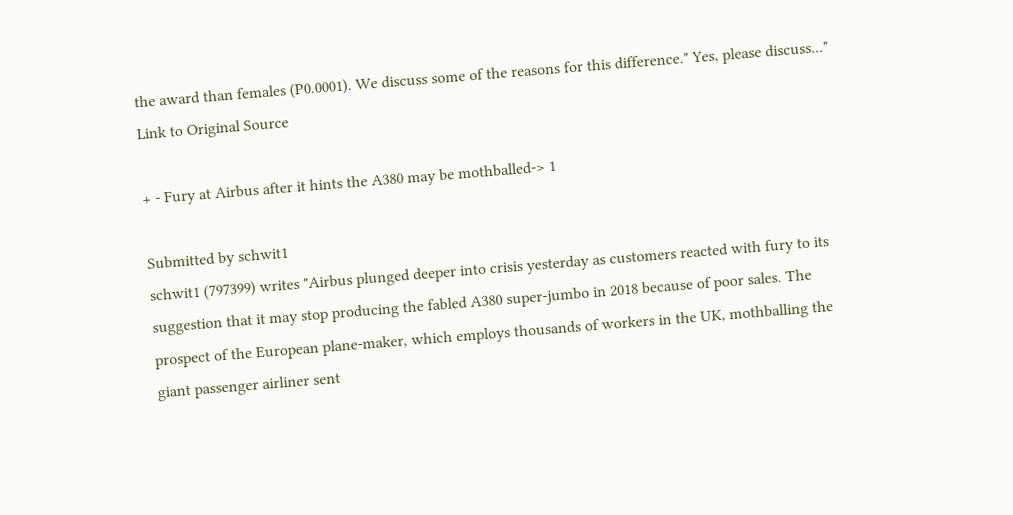the award than females (P0.0001). We discuss some of the reasons for this difference." Yes, please discuss..."
Link to Original Source

+ - Fury at Airbus after it hints the A380 may be mothballed-> 1

Submitted by schwit1
schwit1 (797399) writes "Airbus plunged deeper into crisis yesterday as customers reacted with fury to its suggestion that it may stop producing the fabled A380 super-jumbo in 2018 because of poor sales. The prospect of the European plane-maker, which employs thousands of workers in the UK, mothballing the giant passenger airliner sent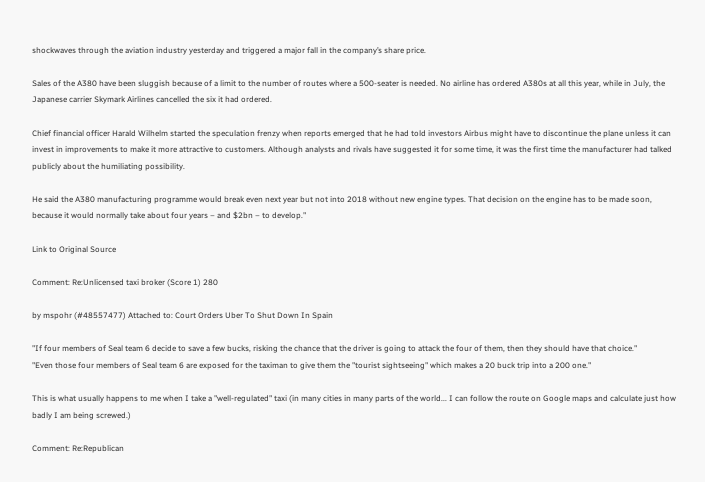shockwaves through the aviation industry yesterday and triggered a major fall in the company’s share price.

Sales of the A380 have been sluggish because of a limit to the number of routes where a 500-seater is needed. No airline has ordered A380s at all this year, while in July, the Japanese carrier Skymark Airlines cancelled the six it had ordered.

Chief financial officer Harald Wilhelm started the speculation frenzy when reports emerged that he had told investors Airbus might have to discontinue the plane unless it can invest in improvements to make it more attractive to customers. Although analysts and rivals have suggested it for some time, it was the first time the manufacturer had talked publicly about the humiliating possibility.

He said the A380 manufacturing programme would break even next year but not into 2018 without new engine types. That decision on the engine has to be made soon, because it would normally take about four years – and $2bn – to develop."

Link to Original Source

Comment: Re:Unlicensed taxi broker (Score 1) 280

by mspohr (#48557477) Attached to: Court Orders Uber To Shut Down In Spain

"If four members of Seal team 6 decide to save a few bucks, risking the chance that the driver is going to attack the four of them, then they should have that choice."
"Even those four members of Seal team 6 are exposed for the taximan to give them the "tourist sightseeing" which makes a 20 buck trip into a 200 one."

This is what usually happens to me when I take a "well-regulated" taxi (in many cities in many parts of the world... I can follow the route on Google maps and calculate just how badly I am being screwed.)

Comment: Re:Republican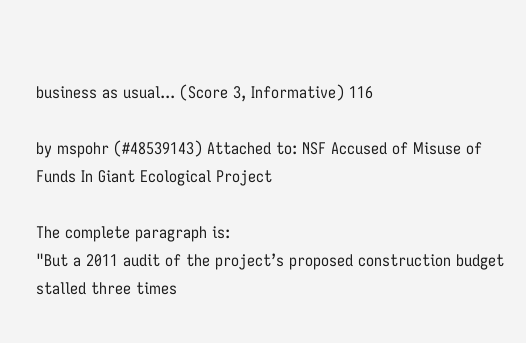business as usual... (Score 3, Informative) 116

by mspohr (#48539143) Attached to: NSF Accused of Misuse of Funds In Giant Ecological Project

The complete paragraph is:
"But a 2011 audit of the project’s proposed construction budget stalled three times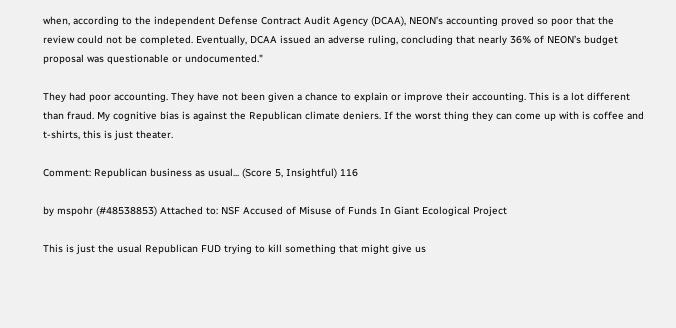when, according to the independent Defense Contract Audit Agency (DCAA), NEON’s accounting proved so poor that the review could not be completed. Eventually, DCAA issued an adverse ruling, concluding that nearly 36% of NEON’s budget proposal was questionable or undocumented."

They had poor accounting. They have not been given a chance to explain or improve their accounting. This is a lot different than fraud. My cognitive bias is against the Republican climate deniers. If the worst thing they can come up with is coffee and t-shirts, this is just theater.

Comment: Republican business as usual... (Score 5, Insightful) 116

by mspohr (#48538853) Attached to: NSF Accused of Misuse of Funds In Giant Ecological Project

This is just the usual Republican FUD trying to kill something that might give us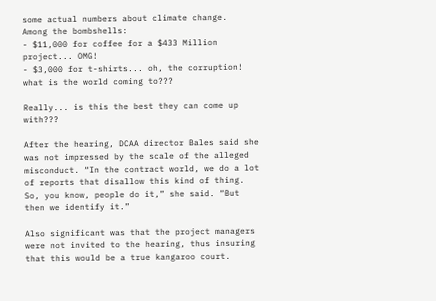some actual numbers about climate change.
Among the bombshells:
- $11,000 for coffee for a $433 Million project... OMG!
- $3,000 for t-shirts... oh, the corruption! what is the world coming to???

Really... is this the best they can come up with???

After the hearing, DCAA director Bales said she was not impressed by the scale of the alleged misconduct. “In the contract world, we do a lot of reports that disallow this kind of thing. So, you know, people do it,” she said. “But then we identify it.”

Also significant was that the project managers were not invited to the hearing, thus insuring that this would be a true kangaroo court.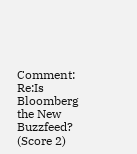Comment: Re:Is Bloomberg the New Buzzfeed? (Score 2)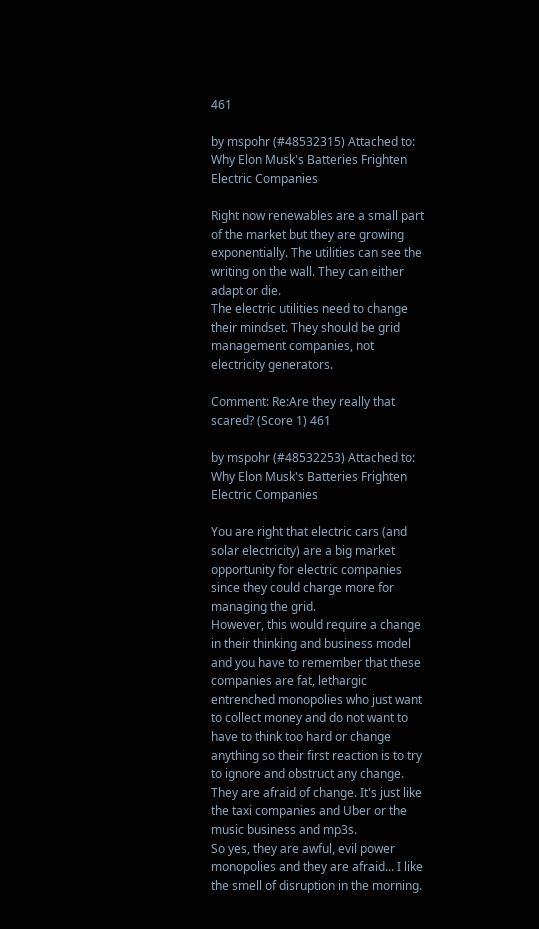461

by mspohr (#48532315) Attached to: Why Elon Musk's Batteries Frighten Electric Companies

Right now renewables are a small part of the market but they are growing exponentially. The utilities can see the writing on the wall. They can either adapt or die.
The electric utilities need to change their mindset. They should be grid management companies, not electricity generators.

Comment: Re:Are they really that scared? (Score 1) 461

by mspohr (#48532253) Attached to: Why Elon Musk's Batteries Frighten Electric Companies

You are right that electric cars (and solar electricity) are a big market opportunity for electric companies since they could charge more for managing the grid.
However, this would require a change in their thinking and business model and you have to remember that these companies are fat, lethargic entrenched monopolies who just want to collect money and do not want to have to think too hard or change anything so their first reaction is to try to ignore and obstruct any change. They are afraid of change. It's just like the taxi companies and Uber or the music business and mp3s.
So yes, they are awful, evil power monopolies and they are afraid... I like the smell of disruption in the morning.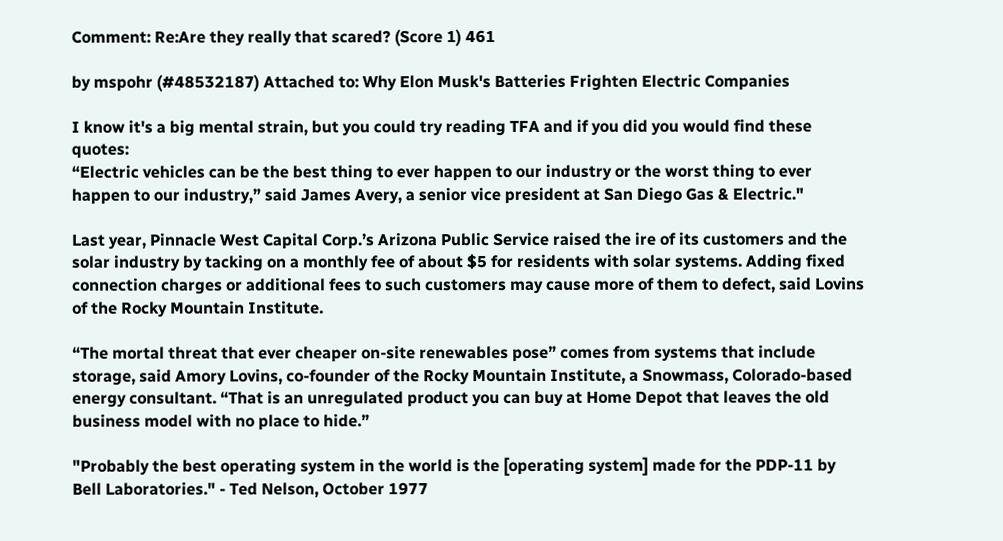Comment: Re:Are they really that scared? (Score 1) 461

by mspohr (#48532187) Attached to: Why Elon Musk's Batteries Frighten Electric Companies

I know it's a big mental strain, but you could try reading TFA and if you did you would find these quotes:
“Electric vehicles can be the best thing to ever happen to our industry or the worst thing to ever happen to our industry,” said James Avery, a senior vice president at San Diego Gas & Electric."

Last year, Pinnacle West Capital Corp.’s Arizona Public Service raised the ire of its customers and the solar industry by tacking on a monthly fee of about $5 for residents with solar systems. Adding fixed connection charges or additional fees to such customers may cause more of them to defect, said Lovins of the Rocky Mountain Institute.

“The mortal threat that ever cheaper on-site renewables pose” comes from systems that include storage, said Amory Lovins, co-founder of the Rocky Mountain Institute, a Snowmass, Colorado-based energy consultant. “That is an unregulated product you can buy at Home Depot that leaves the old business model with no place to hide.”

"Probably the best operating system in the world is the [operating system] made for the PDP-11 by Bell Laboratories." - Ted Nelson, October 1977